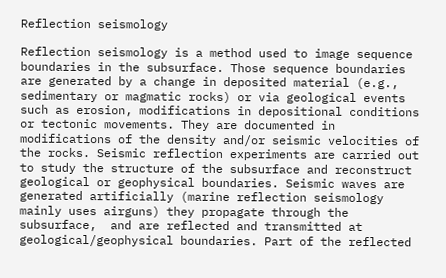Reflection seismology

Reflection seismology is a method used to image sequence boundaries in the subsurface. Those sequence boundaries are generated by a change in deposited material (e.g., sedimentary or magmatic rocks) or via geological events such as erosion, modifications in depositional conditions or tectonic movements. They are documented in modifications of the density and/or seismic velocities of the rocks. Seismic reflection experiments are carried out to study the structure of the subsurface and reconstruct geological or geophysical boundaries. Seismic waves are generated artificially (marine reflection seismology mainly uses airguns) they propagate through the subsurface,  and are reflected and transmitted at geological/geophysical boundaries. Part of the reflected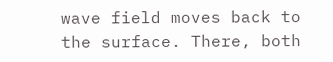wave field moves back to the surface. There, both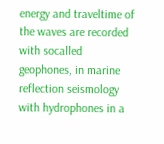energy and traveltime of the waves are recorded with socalled geophones, in marine reflection seismology with hydrophones in a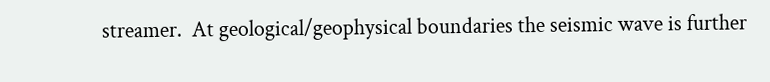streamer.  At geological/geophysical boundaries the seismic wave is further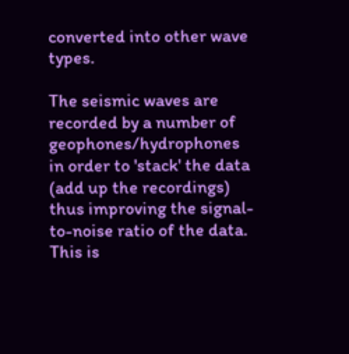converted into other wave types.

The seismic waves are recorded by a number of geophones/hydrophones in order to 'stack' the data (add up the recordings) thus improving the signal-to-noise ratio of the data. This is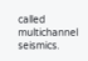called multichannel seismics.